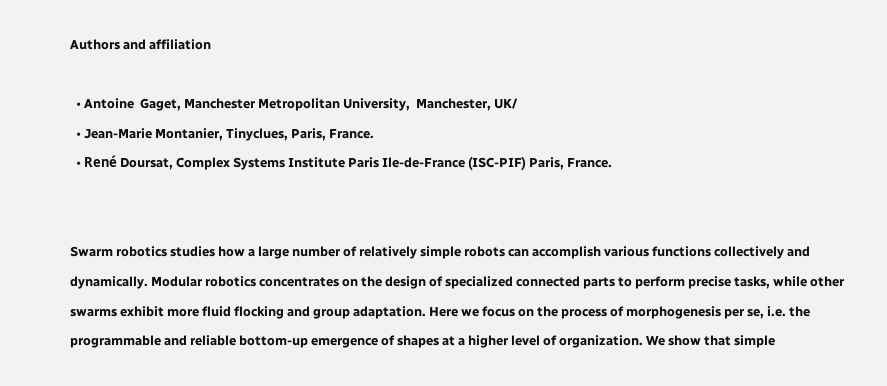Authors and affiliation

  • Antoine  Gaget, Manchester Metropolitan University,  Manchester, UK/
  • Jean-Marie Montanier, Tinyclues, Paris, France.
  • René Doursat, Complex Systems Institute Paris Ile-de-France (ISC-PIF) Paris, France.


Swarm robotics studies how a large number of relatively simple robots can accomplish various functions collectively and dynamically. Modular robotics concentrates on the design of specialized connected parts to perform precise tasks, while other swarms exhibit more fluid flocking and group adaptation. Here we focus on the process of morphogenesis per se, i.e. the programmable and reliable bottom-up emergence of shapes at a higher level of organization. We show that simple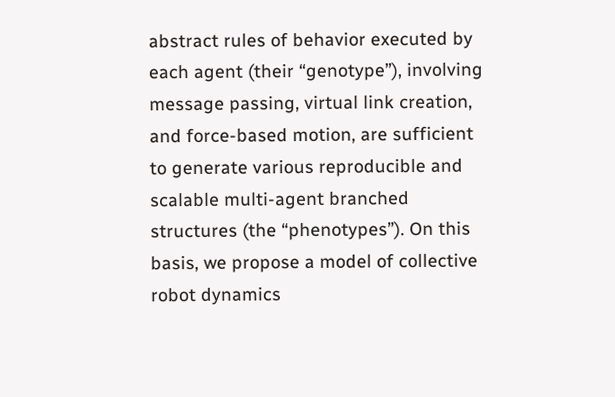abstract rules of behavior executed by each agent (their “genotype”), involving message passing, virtual link creation, and force-based motion, are sufficient to generate various reproducible and scalable multi-agent branched structures (the “phenotypes”). On this basis, we propose a model of collective robot dynamics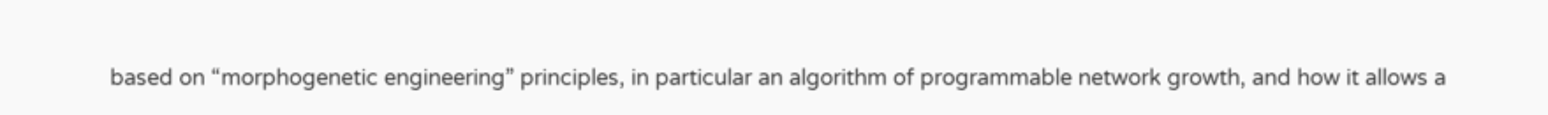based on “morphogenetic engineering” principles, in particular an algorithm of programmable network growth, and how it allows a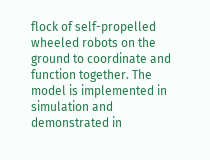flock of self-propelled wheeled robots on the ground to coordinate and function together. The model is implemented in simulation and demonstrated in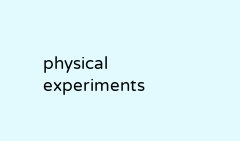physical experiments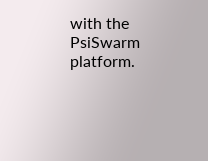with the PsiSwarm platform.